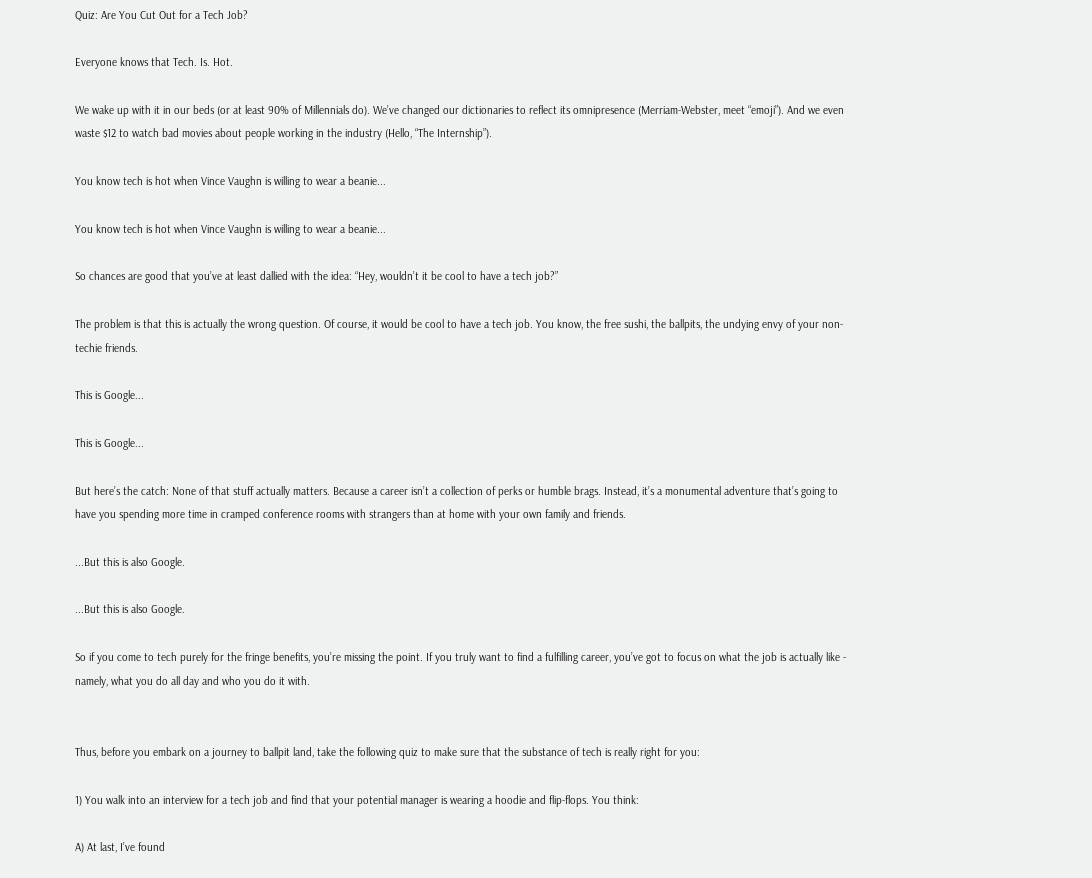Quiz: Are You Cut Out for a Tech Job?

Everyone knows that Tech. Is. Hot.

We wake up with it in our beds (or at least 90% of Millennials do). We’ve changed our dictionaries to reflect its omnipresence (Merriam-Webster, meet “emoji”). And we even waste $12 to watch bad movies about people working in the industry (Hello, “The Internship”).

You know tech is hot when Vince Vaughn is willing to wear a beanie...

You know tech is hot when Vince Vaughn is willing to wear a beanie...

So chances are good that you’ve at least dallied with the idea: “Hey, wouldn’t it be cool to have a tech job?”

The problem is that this is actually the wrong question. Of course, it would be cool to have a tech job. You know, the free sushi, the ballpits, the undying envy of your non-techie friends.

This is Google...

This is Google...

But here’s the catch: None of that stuff actually matters. Because a career isn’t a collection of perks or humble brags. Instead, it’s a monumental adventure that’s going to have you spending more time in cramped conference rooms with strangers than at home with your own family and friends.

...But this is also Google.

...But this is also Google.

So if you come to tech purely for the fringe benefits, you’re missing the point. If you truly want to find a fulfilling career, you’ve got to focus on what the job is actually like - namely, what you do all day and who you do it with.


Thus, before you embark on a journey to ballpit land, take the following quiz to make sure that the substance of tech is really right for you:

1) You walk into an interview for a tech job and find that your potential manager is wearing a hoodie and flip-flops. You think:

A) At last, I’ve found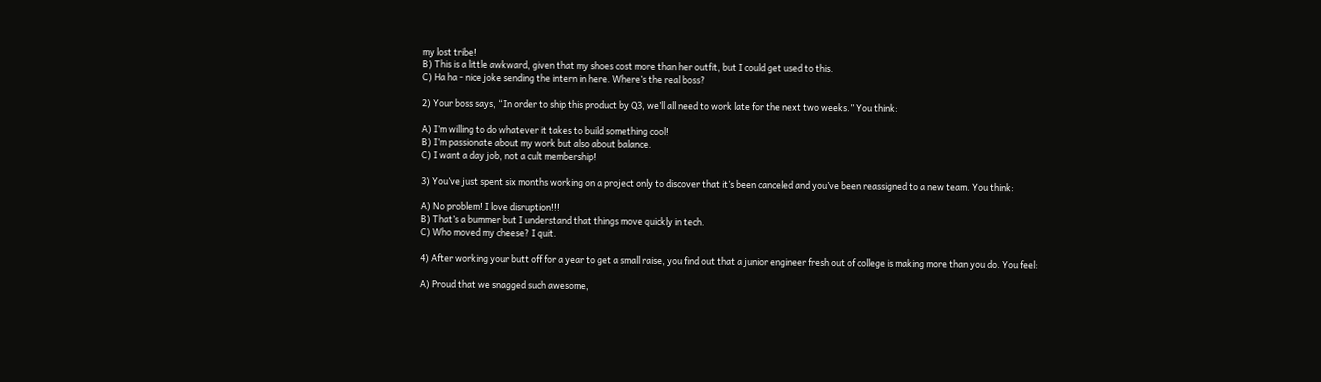my lost tribe!
B) This is a little awkward, given that my shoes cost more than her outfit, but I could get used to this.
C) Ha ha - nice joke sending the intern in here. Where’s the real boss?

2) Your boss says, “In order to ship this product by Q3, we’ll all need to work late for the next two weeks.” You think:

A) I’m willing to do whatever it takes to build something cool!
B) I’m passionate about my work but also about balance.
C) I want a day job, not a cult membership!

3) You’ve just spent six months working on a project only to discover that it’s been canceled and you’ve been reassigned to a new team. You think:

A) No problem! I love disruption!!!
B) That’s a bummer but I understand that things move quickly in tech.
C) Who moved my cheese? I quit.

4) After working your butt off for a year to get a small raise, you find out that a junior engineer fresh out of college is making more than you do. You feel:

A) Proud that we snagged such awesome,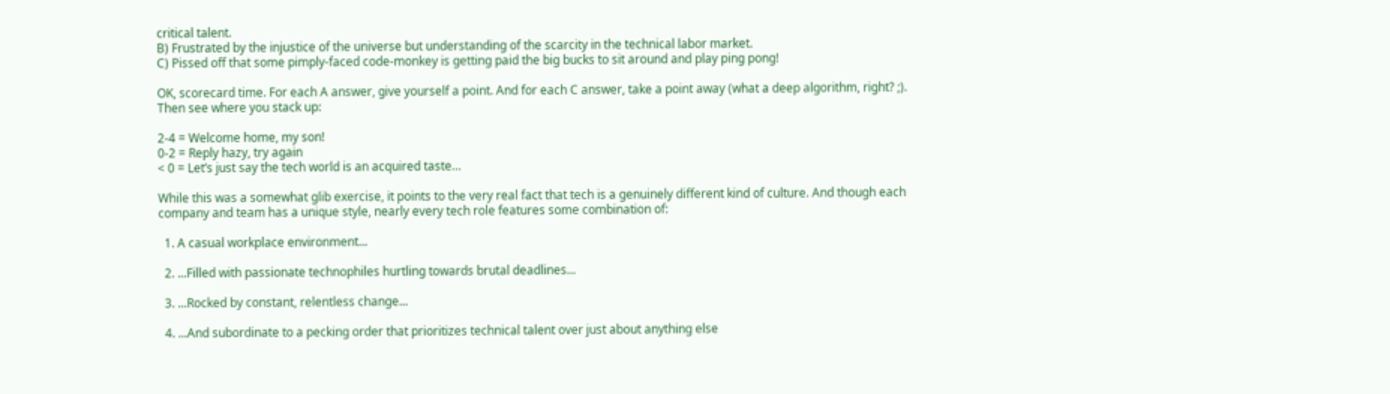critical talent.
B) Frustrated by the injustice of the universe but understanding of the scarcity in the technical labor market.
C) Pissed off that some pimply-faced code-monkey is getting paid the big bucks to sit around and play ping pong!

OK, scorecard time. For each A answer, give yourself a point. And for each C answer, take a point away (what a deep algorithm, right? ;). Then see where you stack up:

2-4 = Welcome home, my son!
0-2 = Reply hazy, try again
< 0 = Let’s just say the tech world is an acquired taste…

While this was a somewhat glib exercise, it points to the very real fact that tech is a genuinely different kind of culture. And though each company and team has a unique style, nearly every tech role features some combination of:

  1. A casual workplace environment...

  2. ...Filled with passionate technophiles hurtling towards brutal deadlines...

  3. ...Rocked by constant, relentless change...

  4. ...And subordinate to a pecking order that prioritizes technical talent over just about anything else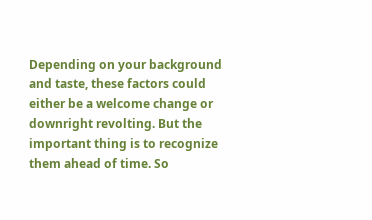Depending on your background and taste, these factors could either be a welcome change or downright revolting. But the important thing is to recognize them ahead of time. So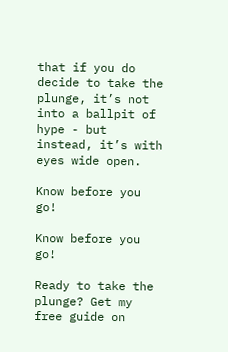that if you do decide to take the plunge, it’s not into a ballpit of hype - but instead, it’s with eyes wide open.

Know before you go!

Know before you go!

Ready to take the plunge? Get my free guide on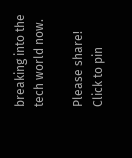breaking into the tech world now.

Please share!
Click to pin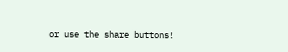or use the share buttons!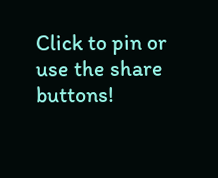Click to pin or use the share buttons!